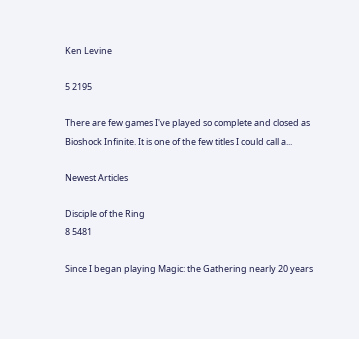Ken Levine

5 2195

There are few games I've played so complete and closed as Bioshock Infinite. It is one of the few titles I could call a...

Newest Articles

Disciple of the Ring
8 5481

Since I began playing Magic: the Gathering nearly 20 years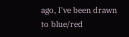ago, I've been drawn to blue/red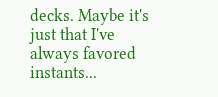decks. Maybe it's just that I've always favored instants...